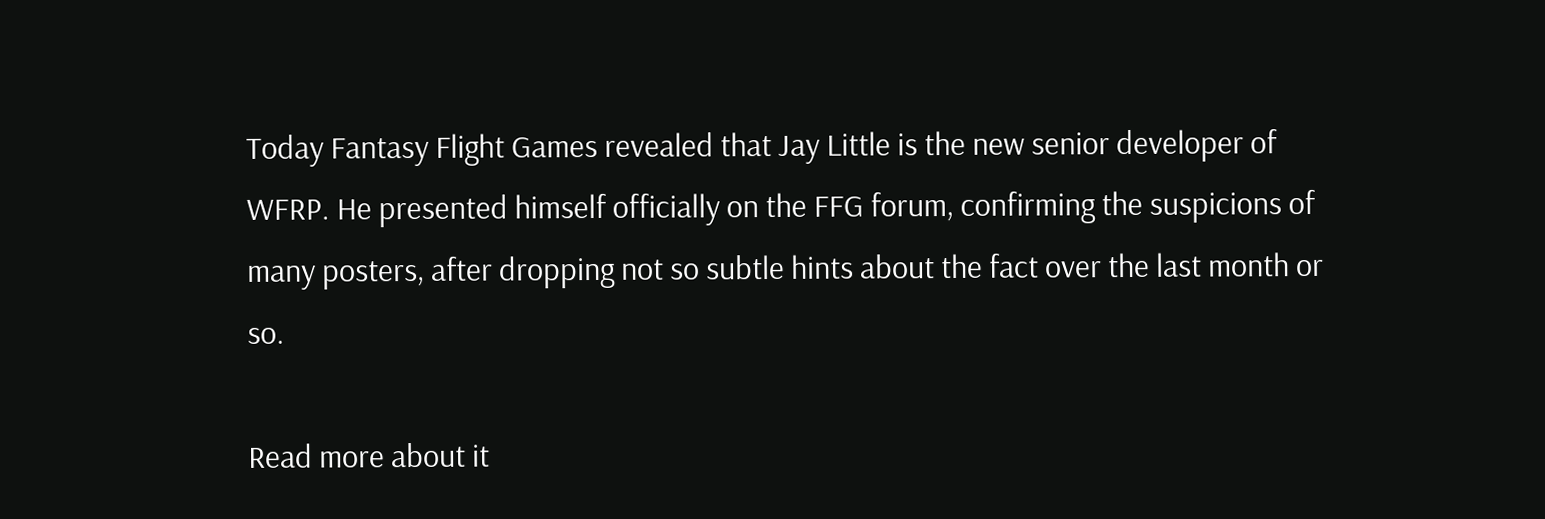Today Fantasy Flight Games revealed that Jay Little is the new senior developer of WFRP. He presented himself officially on the FFG forum, confirming the suspicions of many posters, after dropping not so subtle hints about the fact over the last month or so.

Read more about it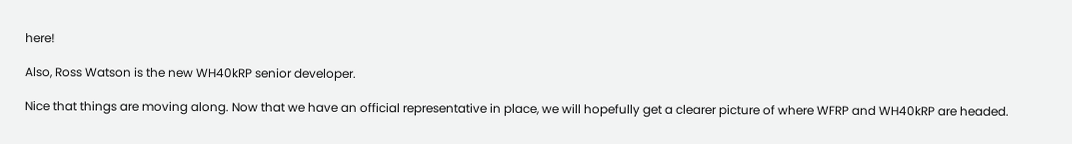here!

Also, Ross Watson is the new WH40kRP senior developer.

Nice that things are moving along. Now that we have an official representative in place, we will hopefully get a clearer picture of where WFRP and WH40kRP are headed.